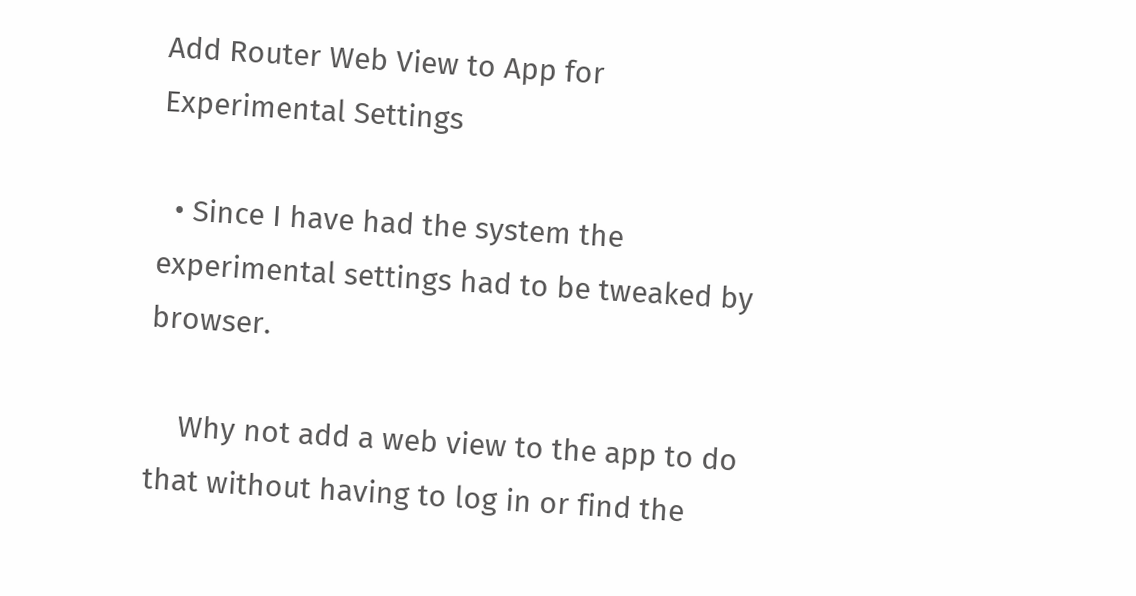Add Router Web View to App for Experimental Settings

  • Since I have had the system the experimental settings had to be tweaked by browser.

    Why not add a web view to the app to do that without having to log in or find the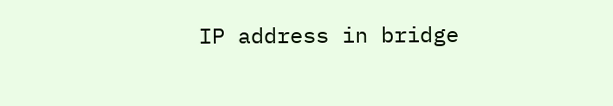IP address in bridge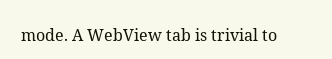mode. A WebView tab is trivial to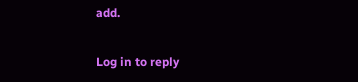add.

Log in to reply